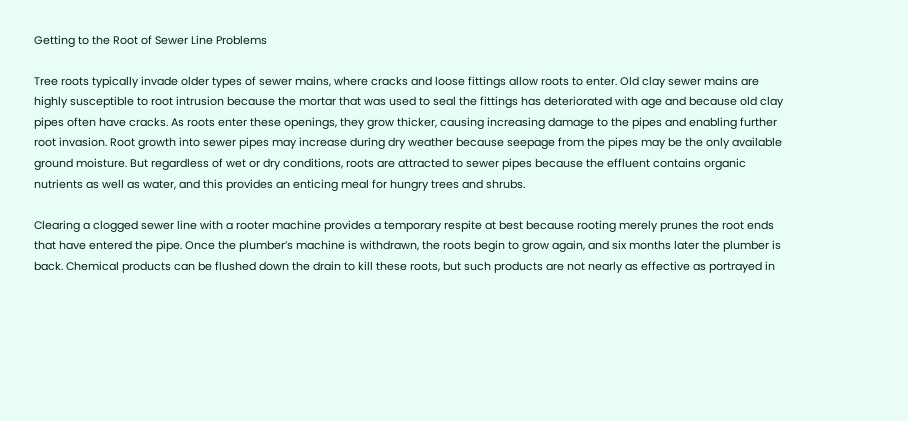Getting to the Root of Sewer Line Problems

Tree roots typically invade older types of sewer mains, where cracks and loose fittings allow roots to enter. Old clay sewer mains are highly susceptible to root intrusion because the mortar that was used to seal the fittings has deteriorated with age and because old clay pipes often have cracks. As roots enter these openings, they grow thicker, causing increasing damage to the pipes and enabling further root invasion. Root growth into sewer pipes may increase during dry weather because seepage from the pipes may be the only available ground moisture. But regardless of wet or dry conditions, roots are attracted to sewer pipes because the effluent contains organic nutrients as well as water, and this provides an enticing meal for hungry trees and shrubs.

Clearing a clogged sewer line with a rooter machine provides a temporary respite at best because rooting merely prunes the root ends that have entered the pipe. Once the plumber’s machine is withdrawn, the roots begin to grow again, and six months later the plumber is back. Chemical products can be flushed down the drain to kill these roots, but such products are not nearly as effective as portrayed in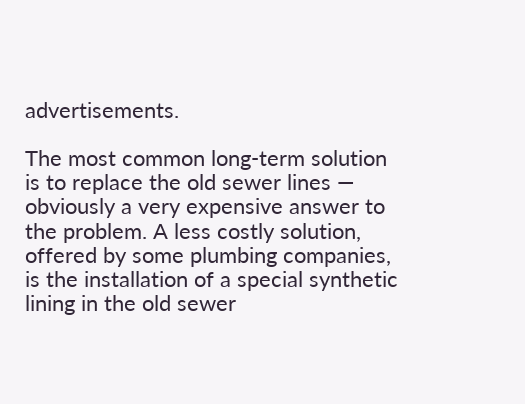advertisements.

The most common long-term solution is to replace the old sewer lines — obviously a very expensive answer to the problem. A less costly solution, offered by some plumbing companies, is the installation of a special synthetic lining in the old sewer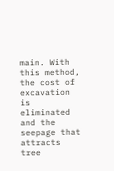main. With this method, the cost of excavation
is eliminated and the seepage that attracts tree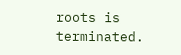roots is terminated.